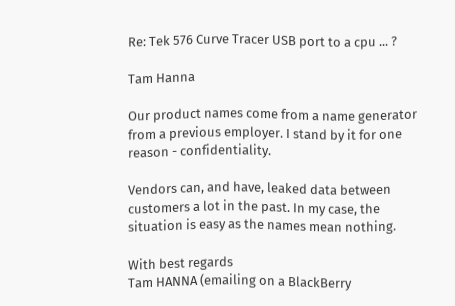Re: Tek 576 Curve Tracer USB port to a cpu ... ?

Tam Hanna

Our product names come from a name generator from a previous employer. I stand by it for one reason - confidentiality.

Vendors can, and have, leaked data between customers a lot in the past. In my case, the situation is easy as the names mean nothing.

With best regards
Tam HANNA (emailing on a BlackBerry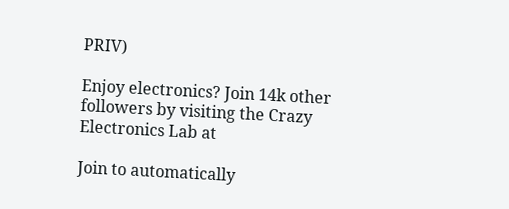PRIV)

Enjoy electronics? Join 14k other followers by visiting the Crazy Electronics Lab at

Join to automatically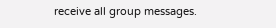receive all group messages.